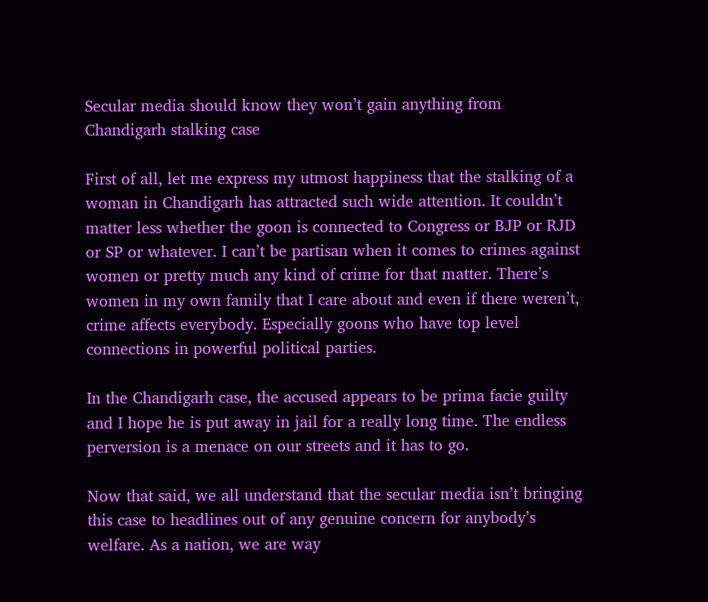Secular media should know they won’t gain anything from Chandigarh stalking case

First of all, let me express my utmost happiness that the stalking of a woman in Chandigarh has attracted such wide attention. It couldn’t matter less whether the goon is connected to Congress or BJP or RJD or SP or whatever. I can’t be partisan when it comes to crimes against women or pretty much any kind of crime for that matter. There’s women in my own family that I care about and even if there weren’t, crime affects everybody. Especially goons who have top level connections in powerful political parties.

In the Chandigarh case, the accused appears to be prima facie guilty and I hope he is put away in jail for a really long time. The endless perversion is a menace on our streets and it has to go.

Now that said, we all understand that the secular media isn’t bringing this case to headlines out of any genuine concern for anybody’s welfare. As a nation, we are way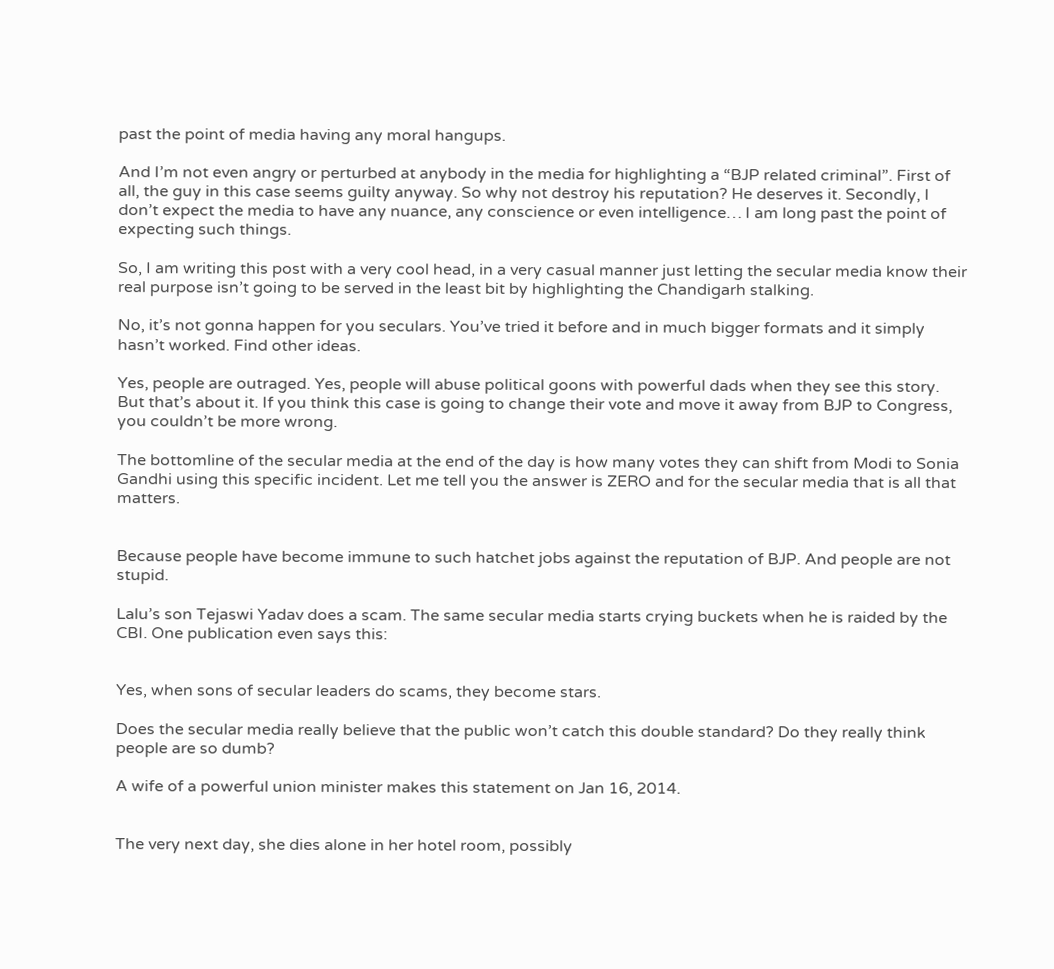past the point of media having any moral hangups.

And I’m not even angry or perturbed at anybody in the media for highlighting a “BJP related criminal”. First of all, the guy in this case seems guilty anyway. So why not destroy his reputation? He deserves it. Secondly, I don’t expect the media to have any nuance, any conscience or even intelligence… I am long past the point of expecting such things.

So, I am writing this post with a very cool head, in a very casual manner just letting the secular media know their real purpose isn’t going to be served in the least bit by highlighting the Chandigarh stalking.

No, it’s not gonna happen for you seculars. You’ve tried it before and in much bigger formats and it simply hasn’t worked. Find other ideas.

Yes, people are outraged. Yes, people will abuse political goons with powerful dads when they see this story. But that’s about it. If you think this case is going to change their vote and move it away from BJP to Congress, you couldn’t be more wrong.

The bottomline of the secular media at the end of the day is how many votes they can shift from Modi to Sonia Gandhi using this specific incident. Let me tell you the answer is ZERO and for the secular media that is all that matters.


Because people have become immune to such hatchet jobs against the reputation of BJP. And people are not stupid.

Lalu’s son Tejaswi Yadav does a scam. The same secular media starts crying buckets when he is raided by the CBI. One publication even says this:


Yes, when sons of secular leaders do scams, they become stars.

Does the secular media really believe that the public won’t catch this double standard? Do they really think people are so dumb?

A wife of a powerful union minister makes this statement on Jan 16, 2014.


The very next day, she dies alone in her hotel room, possibly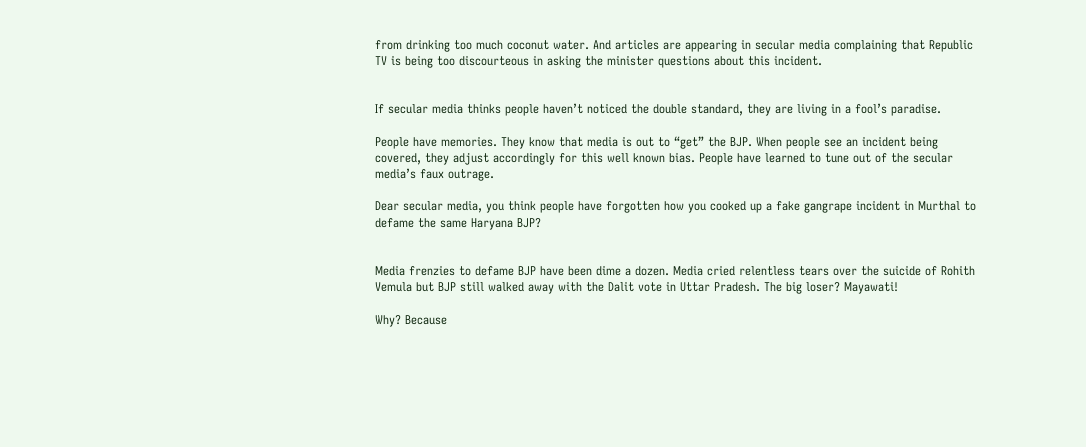from drinking too much coconut water. And articles are appearing in secular media complaining that Republic TV is being too discourteous in asking the minister questions about this incident.


If secular media thinks people haven’t noticed the double standard, they are living in a fool’s paradise.

People have memories. They know that media is out to “get” the BJP. When people see an incident being covered, they adjust accordingly for this well known bias. People have learned to tune out of the secular media’s faux outrage.

Dear secular media, you think people have forgotten how you cooked up a fake gangrape incident in Murthal to defame the same Haryana BJP?


Media frenzies to defame BJP have been dime a dozen. Media cried relentless tears over the suicide of Rohith Vemula but BJP still walked away with the Dalit vote in Uttar Pradesh. The big loser? Mayawati!

Why? Because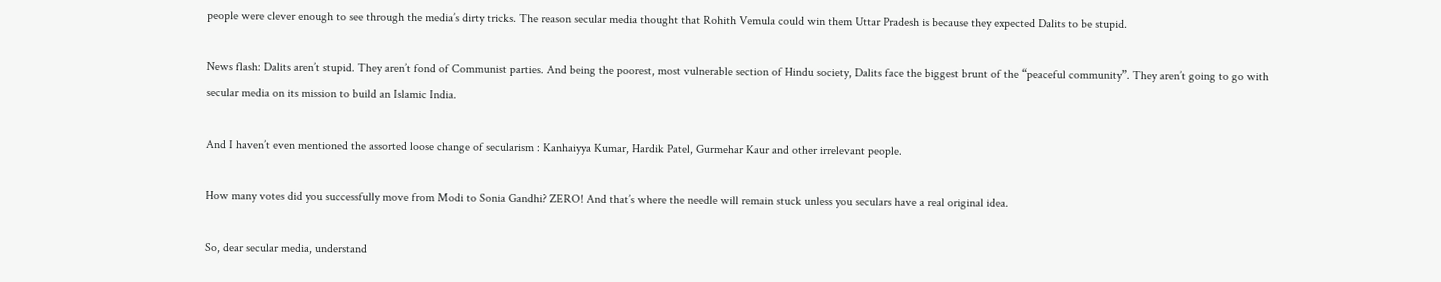people were clever enough to see through the media’s dirty tricks. The reason secular media thought that Rohith Vemula could win them Uttar Pradesh is because they expected Dalits to be stupid.

News flash: Dalits aren’t stupid. They aren’t fond of Communist parties. And being the poorest, most vulnerable section of Hindu society, Dalits face the biggest brunt of the “peaceful community”. They aren’t going to go with secular media on its mission to build an Islamic India.

And I haven’t even mentioned the assorted loose change of secularism : Kanhaiyya Kumar, Hardik Patel, Gurmehar Kaur and other irrelevant people.

How many votes did you successfully move from Modi to Sonia Gandhi? ZERO! And that’s where the needle will remain stuck unless you seculars have a real original idea.

So, dear secular media, understand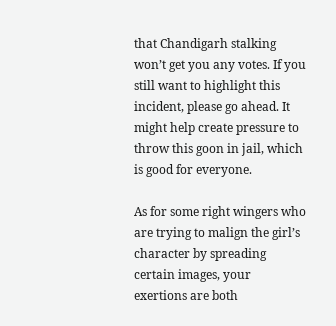that Chandigarh stalking won’t get you any votes. If you still want to highlight this incident, please go ahead. It might help create pressure to throw this goon in jail, which is good for everyone.

As for some right wingers who are trying to malign the girl’s character by spreading certain images, your exertions are both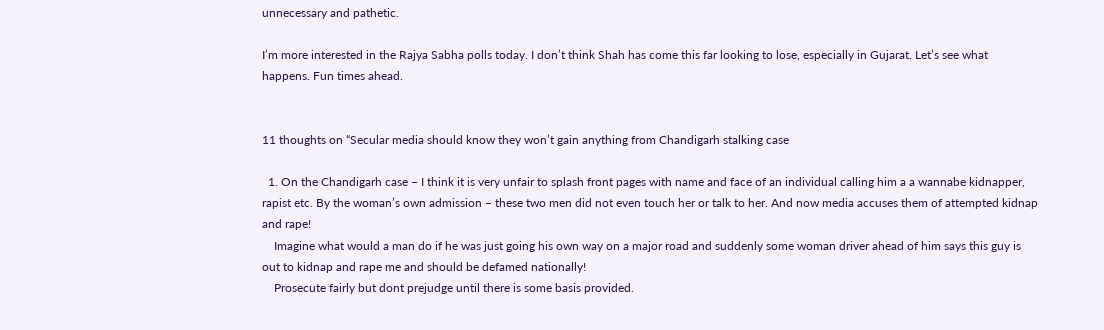unnecessary and pathetic.

I’m more interested in the Rajya Sabha polls today. I don’t think Shah has come this far looking to lose, especially in Gujarat. Let’s see what happens. Fun times ahead.


11 thoughts on “Secular media should know they won’t gain anything from Chandigarh stalking case

  1. On the Chandigarh case – I think it is very unfair to splash front pages with name and face of an individual calling him a a wannabe kidnapper, rapist etc. By the woman’s own admission – these two men did not even touch her or talk to her. And now media accuses them of attempted kidnap and rape!
    Imagine what would a man do if he was just going his own way on a major road and suddenly some woman driver ahead of him says this guy is out to kidnap and rape me and should be defamed nationally!
    Prosecute fairly but dont prejudge until there is some basis provided.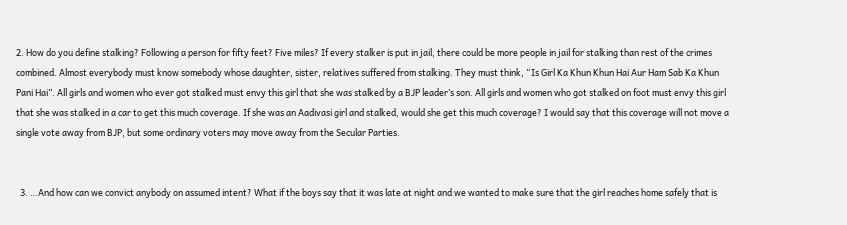2. How do you define stalking? Following a person for fifty feet? Five miles? If every stalker is put in jail, there could be more people in jail for stalking than rest of the crimes combined. Almost everybody must know somebody whose daughter, sister, relatives suffered from stalking. They must think, “Is Girl Ka Khun Khun Hai Aur Ham Sab Ka Khun Pani Hai”. All girls and women who ever got stalked must envy this girl that she was stalked by a BJP leader’s son. All girls and women who got stalked on foot must envy this girl that she was stalked in a car to get this much coverage. If she was an Aadivasi girl and stalked, would she get this much coverage? I would say that this coverage will not move a single vote away from BJP, but some ordinary voters may move away from the Secular Parties.


  3. …And how can we convict anybody on assumed intent? What if the boys say that it was late at night and we wanted to make sure that the girl reaches home safely that is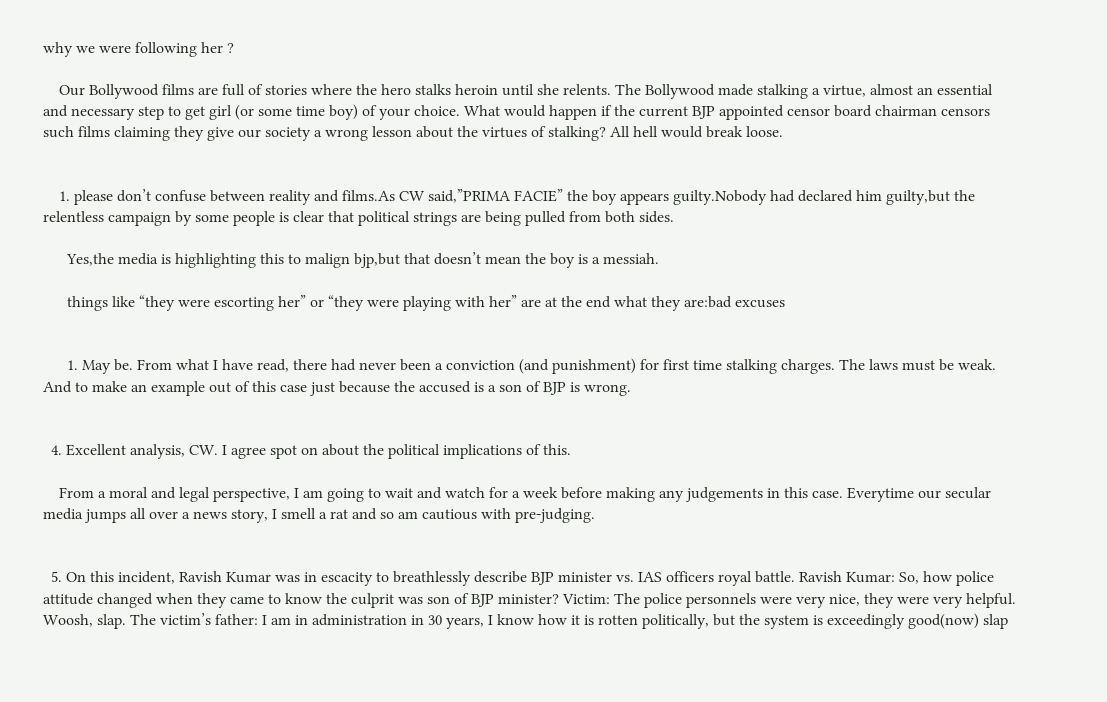why we were following her ?

    Our Bollywood films are full of stories where the hero stalks heroin until she relents. The Bollywood made stalking a virtue, almost an essential and necessary step to get girl (or some time boy) of your choice. What would happen if the current BJP appointed censor board chairman censors such films claiming they give our society a wrong lesson about the virtues of stalking? All hell would break loose.


    1. please don’t confuse between reality and films.As CW said,”PRIMA FACIE” the boy appears guilty.Nobody had declared him guilty,but the relentless campaign by some people is clear that political strings are being pulled from both sides.

      Yes,the media is highlighting this to malign bjp,but that doesn’t mean the boy is a messiah.

      things like “they were escorting her” or “they were playing with her” are at the end what they are:bad excuses


      1. May be. From what I have read, there had never been a conviction (and punishment) for first time stalking charges. The laws must be weak. And to make an example out of this case just because the accused is a son of BJP is wrong.


  4. Excellent analysis, CW. I agree spot on about the political implications of this.

    From a moral and legal perspective, I am going to wait and watch for a week before making any judgements in this case. Everytime our secular media jumps all over a news story, I smell a rat and so am cautious with pre-judging.


  5. On this incident, Ravish Kumar was in escacity to breathlessly describe BJP minister vs. IAS officers royal battle. Ravish Kumar: So, how police attitude changed when they came to know the culprit was son of BJP minister? Victim: The police personnels were very nice, they were very helpful. Woosh, slap. The victim’s father: I am in administration in 30 years, I know how it is rotten politically, but the system is exceedingly good(now) slap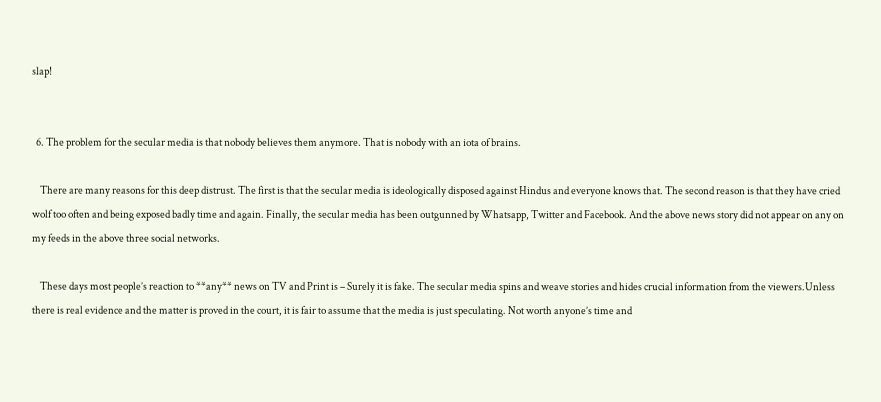slap!


  6. The problem for the secular media is that nobody believes them anymore. That is nobody with an iota of brains.

    There are many reasons for this deep distrust. The first is that the secular media is ideologically disposed against Hindus and everyone knows that. The second reason is that they have cried wolf too often and being exposed badly time and again. Finally, the secular media has been outgunned by Whatsapp, Twitter and Facebook. And the above news story did not appear on any on my feeds in the above three social networks.

    These days most people’s reaction to **any** news on TV and Print is – Surely it is fake. The secular media spins and weave stories and hides crucial information from the viewers.Unless there is real evidence and the matter is proved in the court, it is fair to assume that the media is just speculating. Not worth anyone’s time and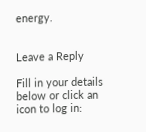energy.


Leave a Reply

Fill in your details below or click an icon to log in: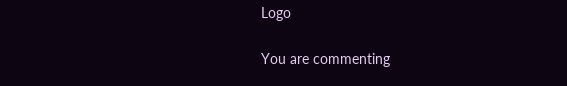Logo

You are commenting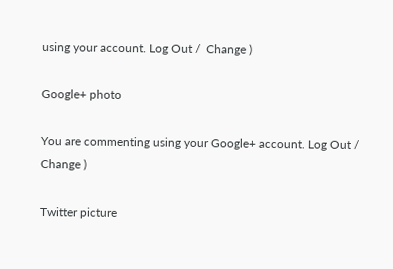using your account. Log Out /  Change )

Google+ photo

You are commenting using your Google+ account. Log Out /  Change )

Twitter picture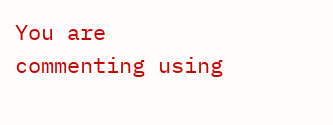You are commenting using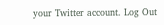your Twitter account. Log Out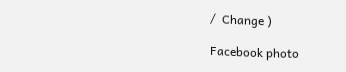/  Change )

Facebook photo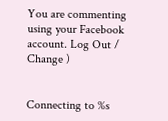You are commenting using your Facebook account. Log Out /  Change )


Connecting to %s